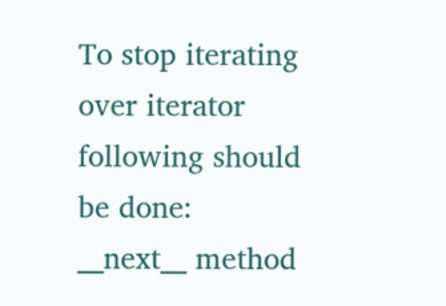To stop iterating over iterator following should be done:
__next__ method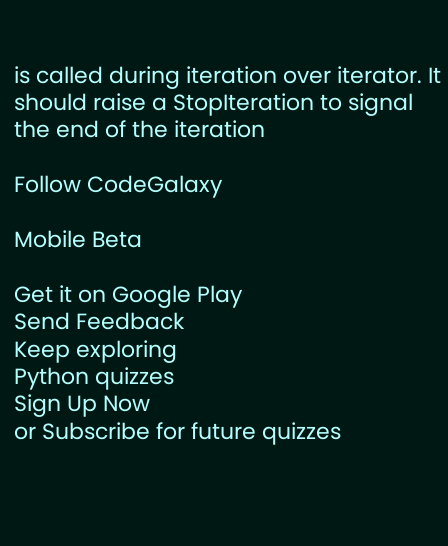is called during iteration over iterator. It should raise a StopIteration to signal the end of the iteration

Follow CodeGalaxy

Mobile Beta

Get it on Google Play
Send Feedback
Keep exploring
Python quizzes
Sign Up Now
or Subscribe for future quizzes